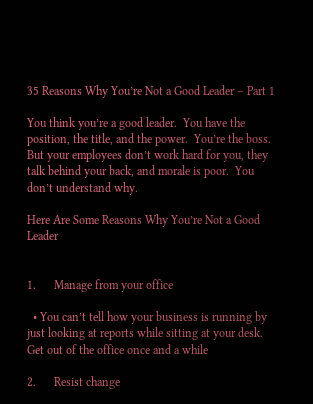35 Reasons Why You’re Not a Good Leader – Part 1

You think you’re a good leader.  You have the position, the title, and the power.  You’re the boss.  But your employees don’t work hard for you, they talk behind your back, and morale is poor.  You don’t understand why.

Here Are Some Reasons Why You’re Not a Good Leader


1.      Manage from your office

  • You can’t tell how your business is running by just looking at reports while sitting at your desk.  Get out of the office once and a while

2.      Resist change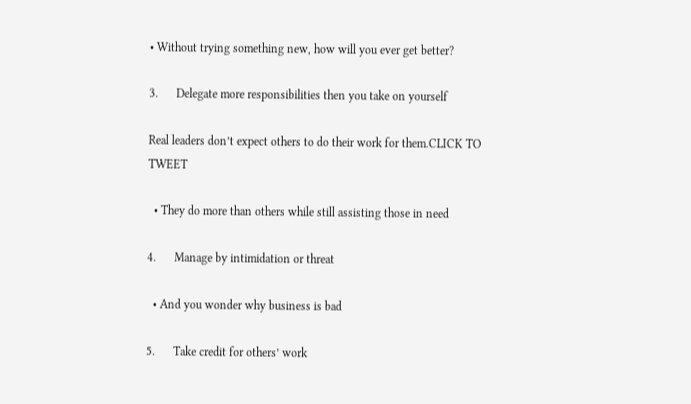• Without trying something new, how will you ever get better?

3.      Delegate more responsibilities then you take on yourself

Real leaders don’t expect others to do their work for them.CLICK TO TWEET

  • They do more than others while still assisting those in need

4.      Manage by intimidation or threat

  • And you wonder why business is bad

5.      Take credit for others’ work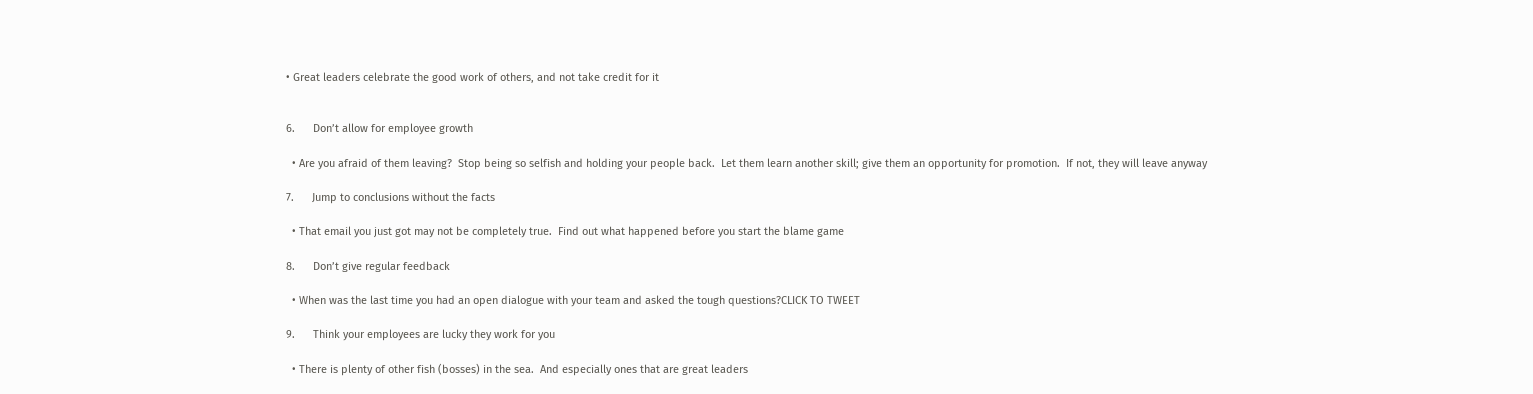• Great leaders celebrate the good work of others, and not take credit for it


6.      Don’t allow for employee growth

  • Are you afraid of them leaving?  Stop being so selfish and holding your people back.  Let them learn another skill; give them an opportunity for promotion.  If not, they will leave anyway

7.      Jump to conclusions without the facts

  • That email you just got may not be completely true.  Find out what happened before you start the blame game

8.      Don’t give regular feedback

  • When was the last time you had an open dialogue with your team and asked the tough questions?CLICK TO TWEET

9.      Think your employees are lucky they work for you

  • There is plenty of other fish (bosses) in the sea.  And especially ones that are great leaders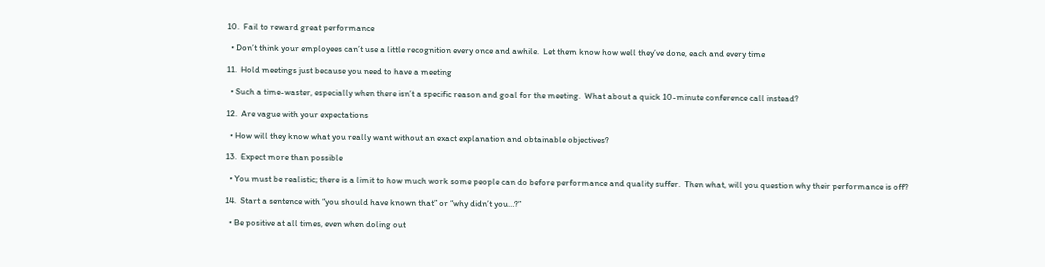10.  Fail to reward great performance

  • Don’t think your employees can’t use a little recognition every once and awhile.  Let them know how well they’ve done, each and every time

11.  Hold meetings just because you need to have a meeting

  • Such a time-waster, especially when there isn’t a specific reason and goal for the meeting.  What about a quick 10-minute conference call instead?

12.  Are vague with your expectations

  • How will they know what you really want without an exact explanation and obtainable objectives?

13.  Expect more than possible

  • You must be realistic; there is a limit to how much work some people can do before performance and quality suffer.  Then what, will you question why their performance is off?

14.  Start a sentence with “you should have known that” or “why didn’t you…?”

  • Be positive at all times, even when doling out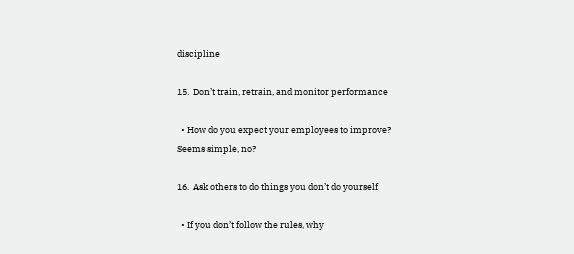discipline

15.  Don’t train, retrain, and monitor performance

  • How do you expect your employees to improve?  Seems simple, no?

16.  Ask others to do things you don’t do yourself

  • If you don’t follow the rules, why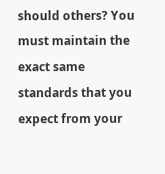should others? You must maintain the exact same standards that you expect from your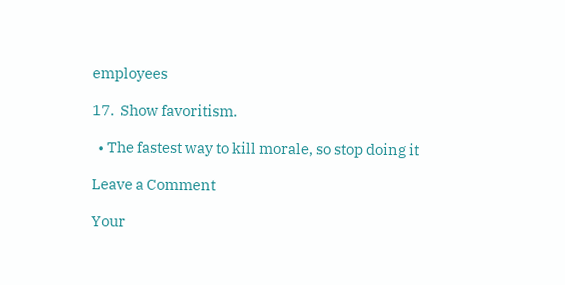employees

17.  Show favoritism.

  • The fastest way to kill morale, so stop doing it

Leave a Comment

Your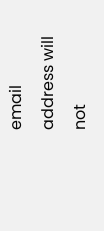email address will not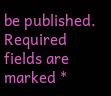be published. Required fields are marked *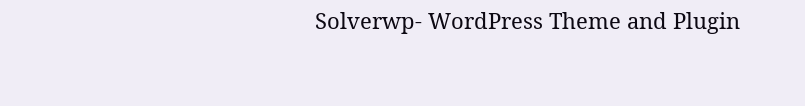Solverwp- WordPress Theme and Plugin